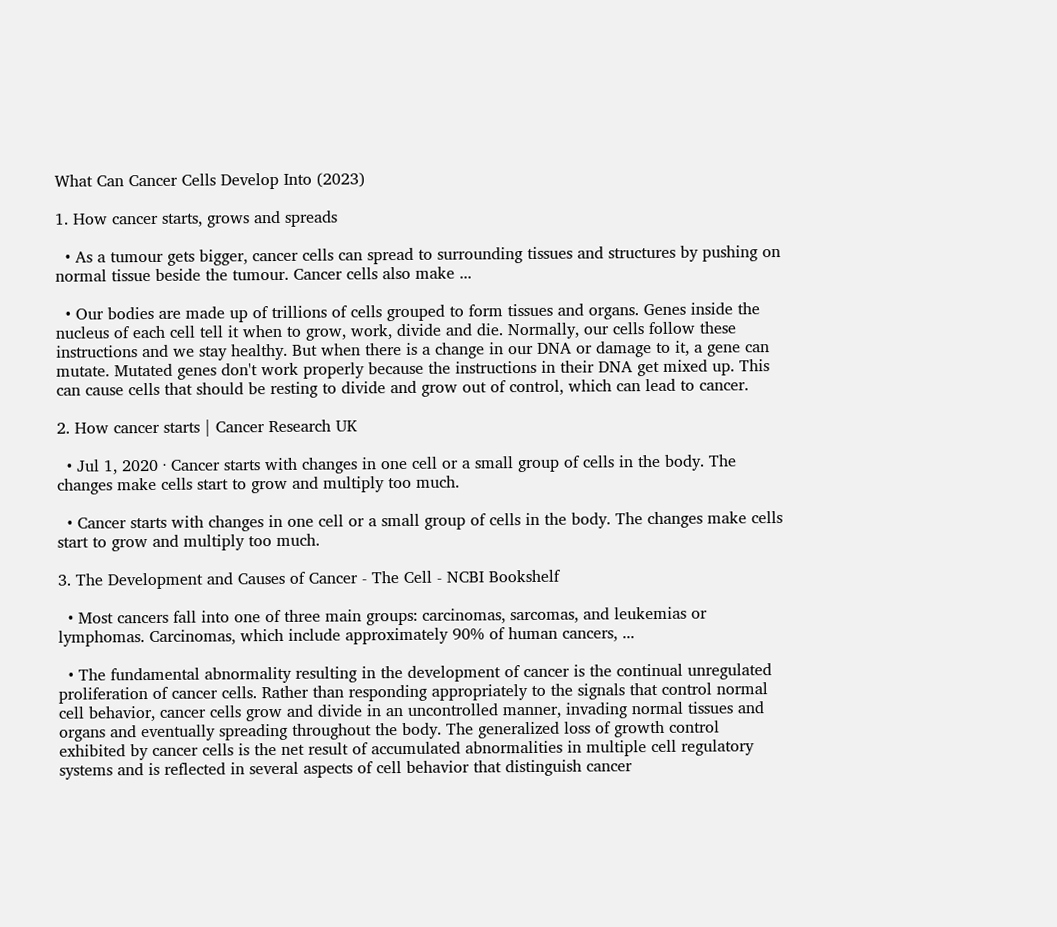What Can Cancer Cells Develop Into (2023)

1. How cancer starts, grows and spreads

  • As a tumour gets bigger, cancer cells can spread to surrounding tissues and structures by pushing on normal tissue beside the tumour. Cancer cells also make ...

  • Our bodies are made up of trillions of cells grouped to form tissues and organs. Genes inside the nucleus of each cell tell it when to grow, work, divide and die. Normally, our cells follow these instructions and we stay healthy. But when there is a change in our DNA or damage to it, a gene can mutate. Mutated genes don't work properly because the instructions in their DNA get mixed up. This can cause cells that should be resting to divide and grow out of control, which can lead to cancer.

2. How cancer starts | Cancer Research UK

  • Jul 1, 2020 · Cancer starts with changes in one cell or a small group of cells in the body. The changes make cells start to grow and multiply too much.

  • Cancer starts with changes in one cell or a small group of cells in the body. The changes make cells start to grow and multiply too much.

3. The Development and Causes of Cancer - The Cell - NCBI Bookshelf

  • Most cancers fall into one of three main groups: carcinomas, sarcomas, and leukemias or lymphomas. Carcinomas, which include approximately 90% of human cancers, ...

  • The fundamental abnormality resulting in the development of cancer is the continual unregulated proliferation of cancer cells. Rather than responding appropriately to the signals that control normal cell behavior, cancer cells grow and divide in an uncontrolled manner, invading normal tissues and organs and eventually spreading throughout the body. The generalized loss of growth control exhibited by cancer cells is the net result of accumulated abnormalities in multiple cell regulatory systems and is reflected in several aspects of cell behavior that distinguish cancer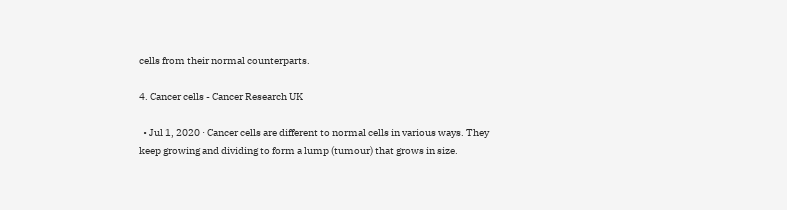cells from their normal counterparts.

4. Cancer cells - Cancer Research UK

  • Jul 1, 2020 · Cancer cells are different to normal cells in various ways. They keep growing and dividing to form a lump (tumour) that grows in size.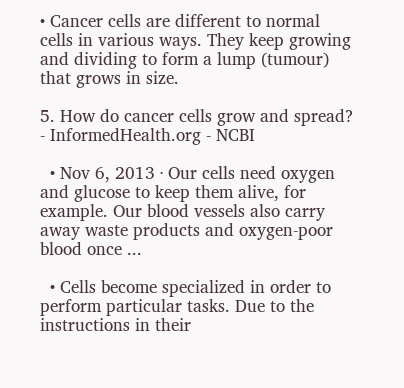• Cancer cells are different to normal cells in various ways. They keep growing and dividing to form a lump (tumour) that grows in size.

5. How do cancer cells grow and spread? - InformedHealth.org - NCBI

  • Nov 6, 2013 · Our cells need oxygen and glucose to keep them alive, for example. Our blood vessels also carry away waste products and oxygen-poor blood once ...

  • Cells become specialized in order to perform particular tasks. Due to the instructions in their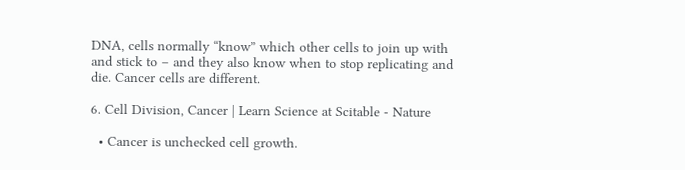DNA, cells normally “know” which other cells to join up with and stick to – and they also know when to stop replicating and die. Cancer cells are different.

6. Cell Division, Cancer | Learn Science at Scitable - Nature

  • Cancer is unchecked cell growth.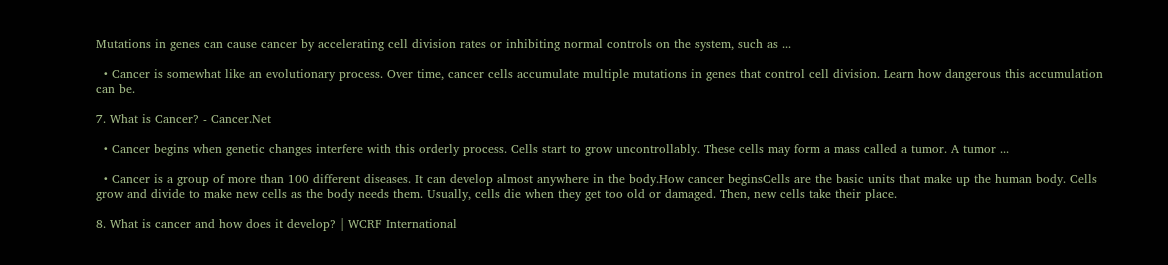Mutations in genes can cause cancer by accelerating cell division rates or inhibiting normal controls on the system, such as ...

  • Cancer is somewhat like an evolutionary process. Over time, cancer cells accumulate multiple mutations in genes that control cell division. Learn how dangerous this accumulation can be.

7. What is Cancer? - Cancer.Net

  • Cancer begins when genetic changes interfere with this orderly process. Cells start to grow uncontrollably. These cells may form a mass called a tumor. A tumor ...

  • Cancer is a group of more than 100 different diseases. It can develop almost anywhere in the body.How cancer beginsCells are the basic units that make up the human body. Cells grow and divide to make new cells as the body needs them. Usually, cells die when they get too old or damaged. Then, new cells take their place.

8. What is cancer and how does it develop? | WCRF International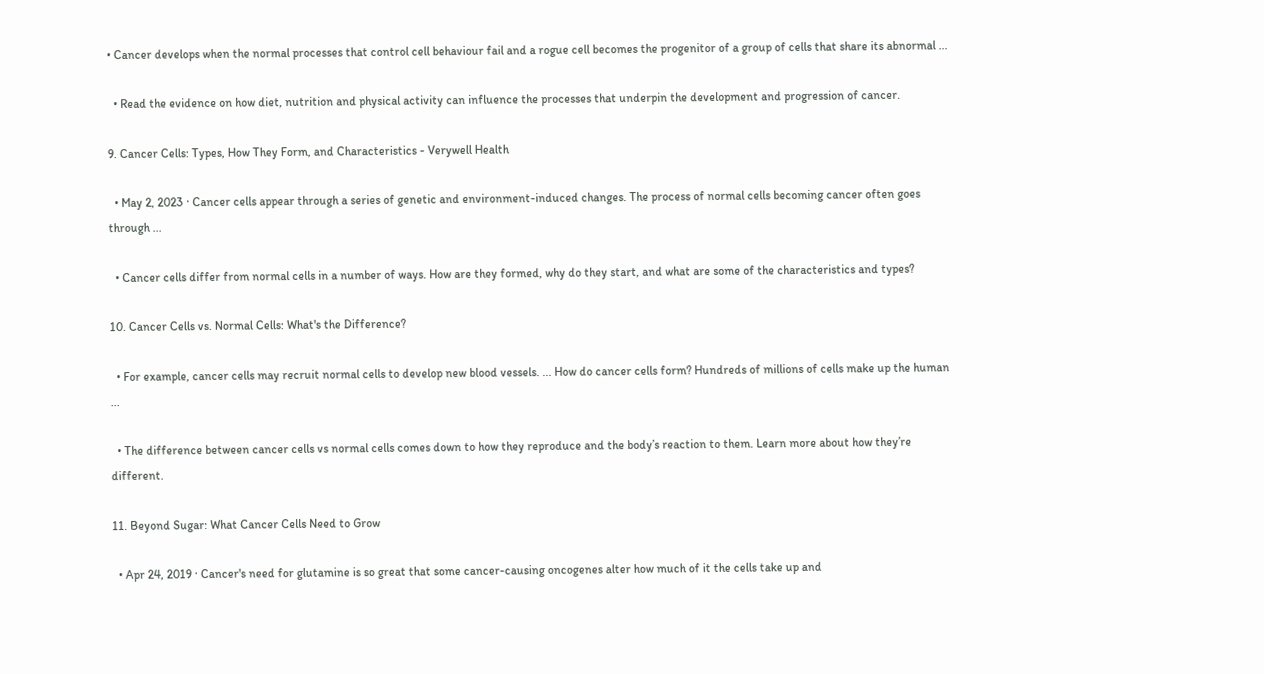• Cancer develops when the normal processes that control cell behaviour fail and a rogue cell becomes the progenitor of a group of cells that share its abnormal ...

  • Read the evidence on how diet, nutrition and physical activity can influence the processes that underpin the development and progression of cancer.

9. Cancer Cells: Types, How They Form, and Characteristics - Verywell Health

  • May 2, 2023 · Cancer cells appear through a series of genetic and environment-induced changes. The process of normal cells becoming cancer often goes through ...

  • Cancer cells differ from normal cells in a number of ways. How are they formed, why do they start, and what are some of the characteristics and types?

10. Cancer Cells vs. Normal Cells: What's the Difference?

  • For example, cancer cells may recruit normal cells to develop new blood vessels. ... How do cancer cells form? Hundreds of millions of cells make up the human ...

  • The difference between cancer cells vs normal cells comes down to how they reproduce and the body’s reaction to them. Learn more about how they’re different.

11. Beyond Sugar: What Cancer Cells Need to Grow

  • Apr 24, 2019 · Cancer's need for glutamine is so great that some cancer-causing oncogenes alter how much of it the cells take up and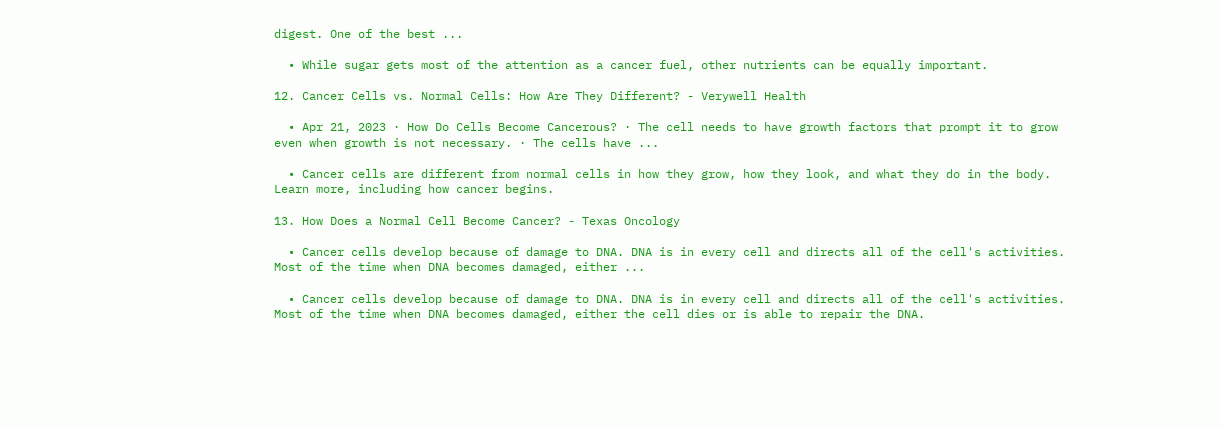digest. One of the best ...

  • While sugar gets most of the attention as a cancer fuel, other nutrients can be equally important.

12. Cancer Cells vs. Normal Cells: How Are They Different? - Verywell Health

  • Apr 21, 2023 · How Do Cells Become Cancerous? · The cell needs to have growth factors that prompt it to grow even when growth is not necessary. · The cells have ...

  • Cancer cells are different from normal cells in how they grow, how they look, and what they do in the body. Learn more, including how cancer begins.

13. How Does a Normal Cell Become Cancer? - Texas Oncology

  • Cancer cells develop because of damage to DNA. DNA is in every cell and directs all of the cell's activities. Most of the time when DNA becomes damaged, either ...

  • Cancer cells develop because of damage to DNA. DNA is in every cell and directs all of the cell's activities. Most of the time when DNA becomes damaged, either the cell dies or is able to repair the DNA.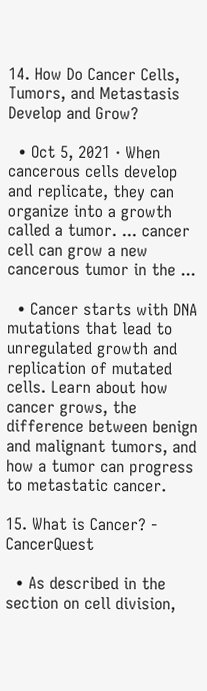14. How Do Cancer Cells, Tumors, and Metastasis Develop and Grow?

  • Oct 5, 2021 · When cancerous cells develop and replicate, they can organize into a growth called a tumor. ... cancer cell can grow a new cancerous tumor in the ...

  • Cancer starts with DNA mutations that lead to unregulated growth and replication of mutated cells. Learn about how cancer grows, the difference between benign and malignant tumors, and how a tumor can progress to metastatic cancer.

15. What is Cancer? - CancerQuest

  • As described in the section on cell division,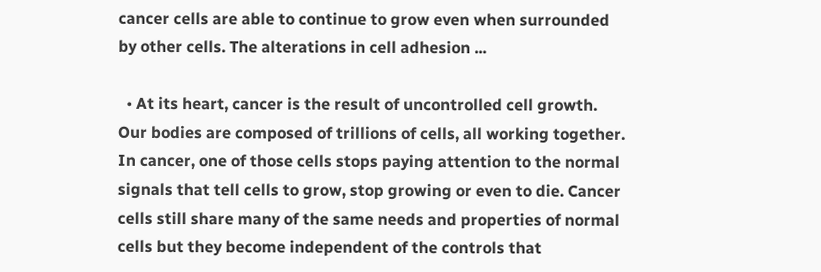cancer cells are able to continue to grow even when surrounded by other cells. The alterations in cell adhesion ...

  • At its heart, cancer is the result of uncontrolled cell growth. Our bodies are composed of trillions of cells, all working together. In cancer, one of those cells stops paying attention to the normal signals that tell cells to grow, stop growing or even to die. Cancer cells still share many of the same needs and properties of normal cells but they become independent of the controls that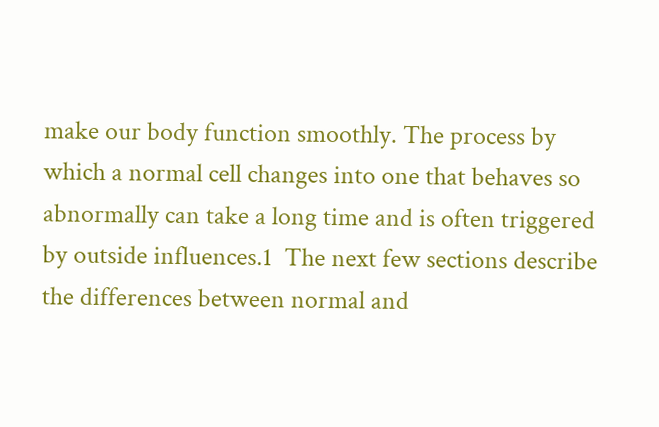make our body function smoothly. The process by which a normal cell changes into one that behaves so abnormally can take a long time and is often triggered by outside influences.1  The next few sections describe the differences between normal and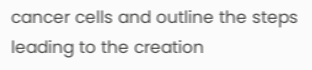cancer cells and outline the steps leading to the creation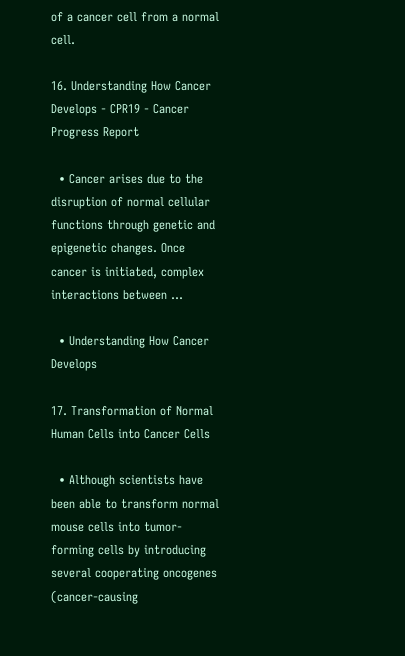of a cancer cell from a normal cell.

16. Understanding How Cancer Develops - CPR19 - Cancer Progress Report

  • Cancer arises due to the disruption of normal cellular functions through genetic and epigenetic changes. Once cancer is initiated, complex interactions between ...

  • Understanding How Cancer Develops

17. Transformation of Normal Human Cells into Cancer Cells

  • Although scientists have been able to transform normal mouse cells into tumor-forming cells by introducing several cooperating oncogenes (cancer-causing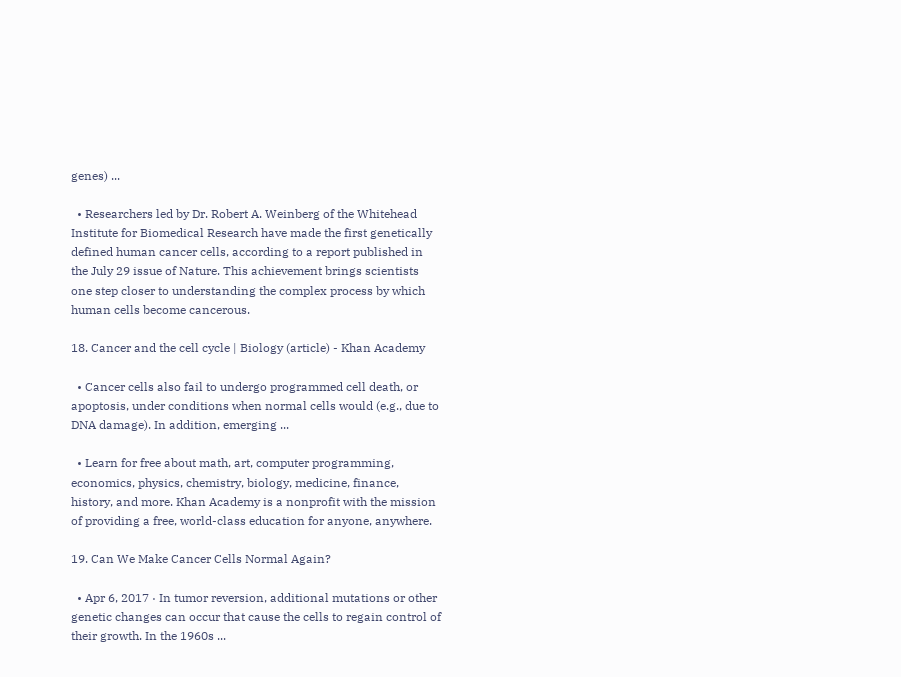genes) ...

  • Researchers led by Dr. Robert A. Weinberg of the Whitehead Institute for Biomedical Research have made the first genetically defined human cancer cells, according to a report published in the July 29 issue of Nature. This achievement brings scientists one step closer to understanding the complex process by which human cells become cancerous.

18. Cancer and the cell cycle | Biology (article) - Khan Academy

  • Cancer cells also fail to undergo programmed cell death, or apoptosis, under conditions when normal cells would (e.g., due to DNA damage). In addition, emerging ...

  • Learn for free about math, art, computer programming, economics, physics, chemistry, biology, medicine, finance, history, and more. Khan Academy is a nonprofit with the mission of providing a free, world-class education for anyone, anywhere.

19. Can We Make Cancer Cells Normal Again?

  • Apr 6, 2017 · In tumor reversion, additional mutations or other genetic changes can occur that cause the cells to regain control of their growth. In the 1960s ...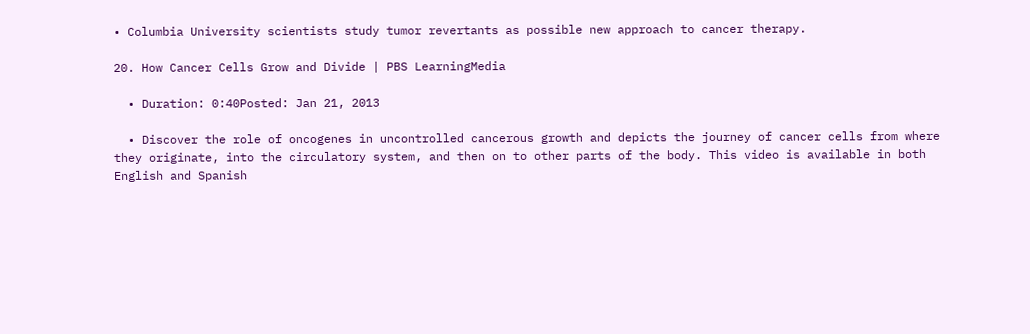• Columbia University scientists study tumor revertants as possible new approach to cancer therapy.

20. How Cancer Cells Grow and Divide | PBS LearningMedia

  • Duration: 0:40Posted: Jan 21, 2013

  • Discover the role of oncogenes in uncontrolled cancerous growth and depicts the journey of cancer cells from where they originate, into the circulatory system, and then on to other parts of the body. This video is available in both English and Spanish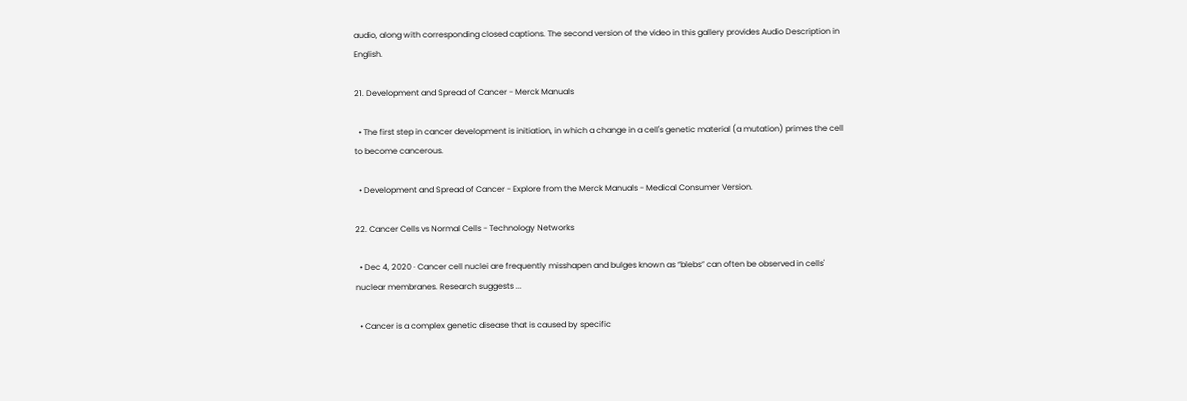audio, along with corresponding closed captions. The second version of the video in this gallery provides Audio Description in English.

21. Development and Spread of Cancer - Merck Manuals

  • The first step in cancer development is initiation, in which a change in a cell's genetic material (a mutation) primes the cell to become cancerous.

  • Development and Spread of Cancer - Explore from the Merck Manuals - Medical Consumer Version.

22. Cancer Cells vs Normal Cells - Technology Networks

  • Dec 4, 2020 · Cancer cell nuclei are frequently misshapen and bulges known as “blebs” can often be observed in cells' nuclear membranes. Research suggests ...

  • Cancer is a complex genetic disease that is caused by specific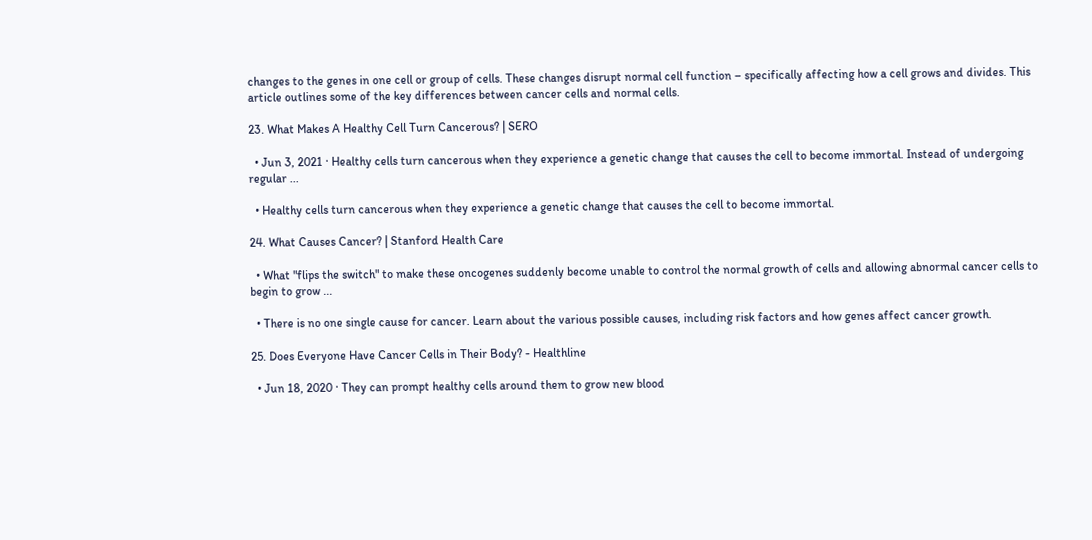changes to the genes in one cell or group of cells. These changes disrupt normal cell function – specifically affecting how a cell grows and divides. This article outlines some of the key differences between cancer cells and normal cells.

23. What Makes A Healthy Cell Turn Cancerous? | SERO

  • Jun 3, 2021 · Healthy cells turn cancerous when they experience a genetic change that causes the cell to become immortal. Instead of undergoing regular ...

  • Healthy cells turn cancerous when they experience a genetic change that causes the cell to become immortal.

24. What Causes Cancer? | Stanford Health Care

  • What "flips the switch" to make these oncogenes suddenly become unable to control the normal growth of cells and allowing abnormal cancer cells to begin to grow ...

  • There is no one single cause for cancer. Learn about the various possible causes, including risk factors and how genes affect cancer growth.

25. Does Everyone Have Cancer Cells in Their Body? - Healthline

  • Jun 18, 2020 · They can prompt healthy cells around them to grow new blood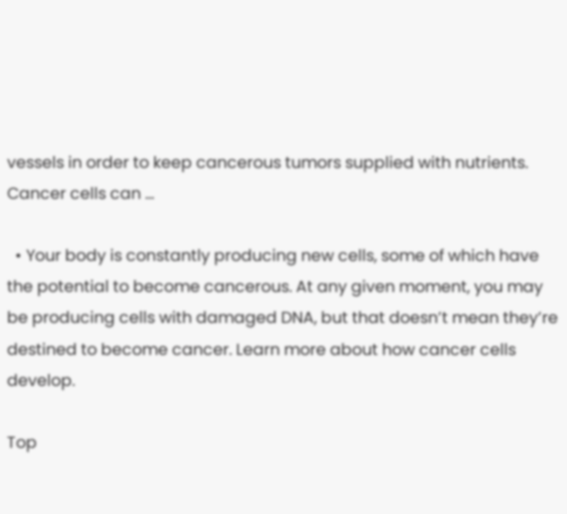vessels in order to keep cancerous tumors supplied with nutrients. Cancer cells can ...

  • Your body is constantly producing new cells, some of which have the potential to become cancerous. At any given moment, you may be producing cells with damaged DNA, but that doesn’t mean they’re destined to become cancer. Learn more about how cancer cells develop.

Top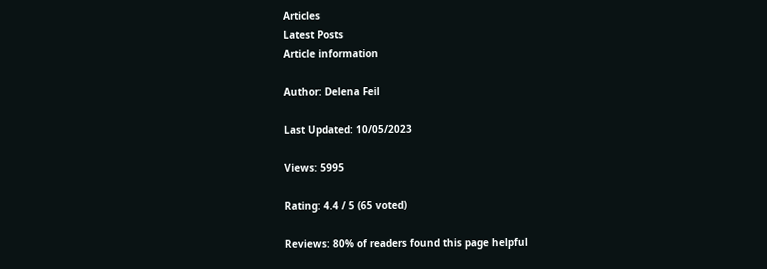Articles
Latest Posts
Article information

Author: Delena Feil

Last Updated: 10/05/2023

Views: 5995

Rating: 4.4 / 5 (65 voted)

Reviews: 80% of readers found this page helpful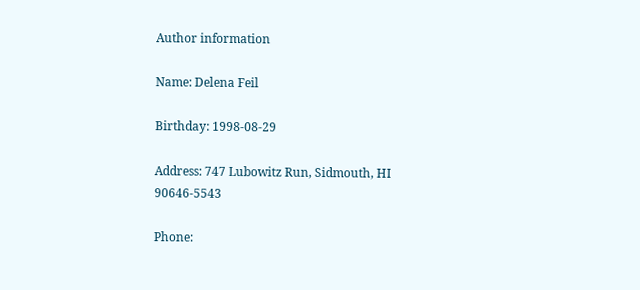Author information

Name: Delena Feil

Birthday: 1998-08-29

Address: 747 Lubowitz Run, Sidmouth, HI 90646-5543

Phone: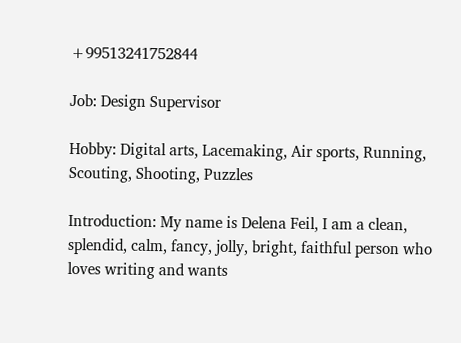+99513241752844

Job: Design Supervisor

Hobby: Digital arts, Lacemaking, Air sports, Running, Scouting, Shooting, Puzzles

Introduction: My name is Delena Feil, I am a clean, splendid, calm, fancy, jolly, bright, faithful person who loves writing and wants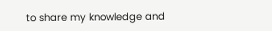to share my knowledge and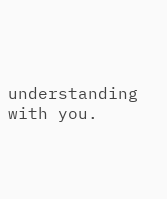understanding with you.